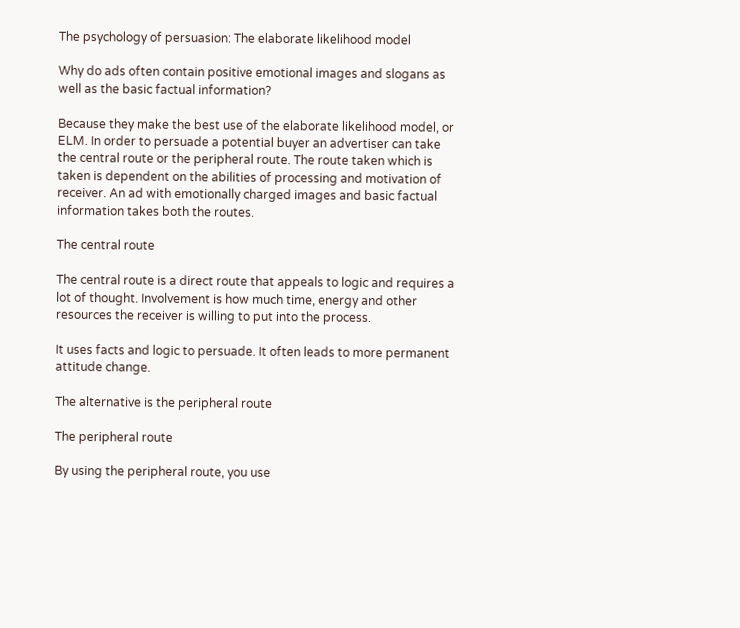The psychology of persuasion: The elaborate likelihood model

Why do ads often contain positive emotional images and slogans as well as the basic factual information?

Because they make the best use of the elaborate likelihood model, or ELM. In order to persuade a potential buyer an advertiser can take the central route or the peripheral route. The route taken which is taken is dependent on the abilities of processing and motivation of receiver. An ad with emotionally charged images and basic factual information takes both the routes.

The central route

The central route is a direct route that appeals to logic and requires a lot of thought. Involvement is how much time, energy and other resources the receiver is willing to put into the process.

It uses facts and logic to persuade. It often leads to more permanent attitude change.

The alternative is the peripheral route

The peripheral route

By using the peripheral route, you use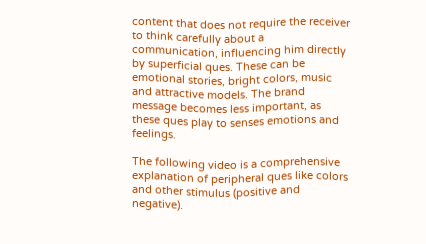content that does not require the receiver to think carefully about a communication, influencing him directly by superficial ques. These can be emotional stories, bright colors, music and attractive models. The brand message becomes less important, as these ques play to senses emotions and feelings.

The following video is a comprehensive explanation of peripheral ques like colors and other stimulus (positive and negative).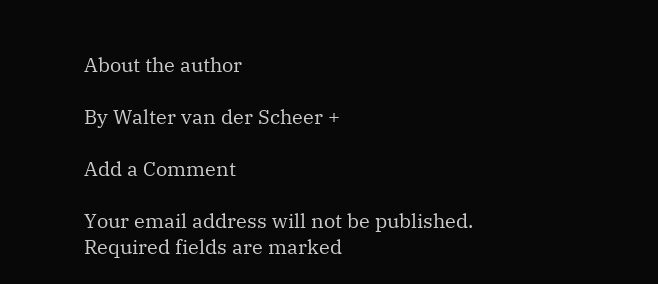About the author

By Walter van der Scheer +

Add a Comment

Your email address will not be published. Required fields are marked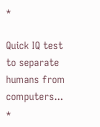*

Quick IQ test to separate humans from computers... *